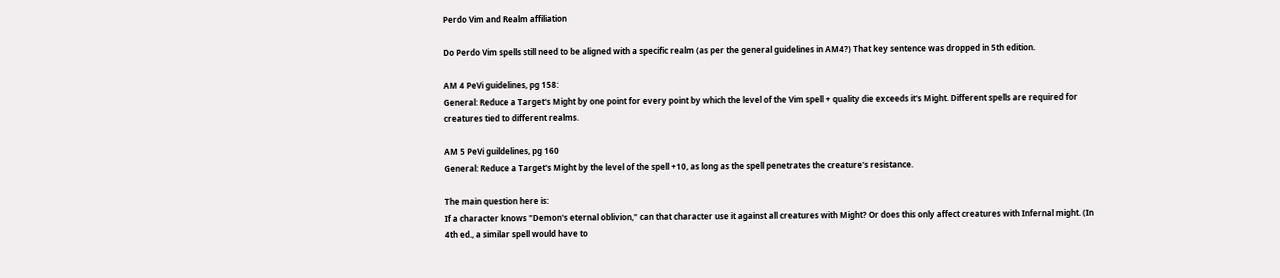Perdo Vim and Realm affiliation

Do Perdo Vim spells still need to be aligned with a specific realm (as per the general guidelines in AM4?) That key sentence was dropped in 5th edition.

AM 4 PeVi guidelines, pg 158:
General: Reduce a Target's Might by one point for every point by which the level of the Vim spell + quality die exceeds it's Might. Different spells are required for creatures tied to different realms.

AM 5 PeVi guildelines, pg 160
General: Reduce a Target's Might by the level of the spell +10, as long as the spell penetrates the creature's resistance.

The main question here is:
If a character knows "Demon's eternal oblivion," can that character use it against all creatures with Might? Or does this only affect creatures with Infernal might. (In 4th ed., a similar spell would have to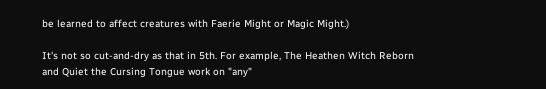be learned to affect creatures with Faerie Might or Magic Might.)

It's not so cut-and-dry as that in 5th. For example, The Heathen Witch Reborn and Quiet the Cursing Tongue work on "any"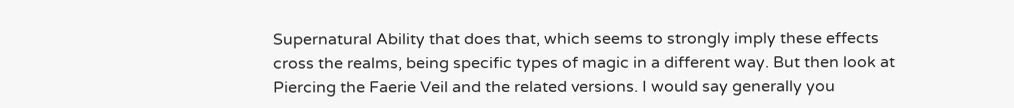Supernatural Ability that does that, which seems to strongly imply these effects cross the realms, being specific types of magic in a different way. But then look at Piercing the Faerie Veil and the related versions. I would say generally you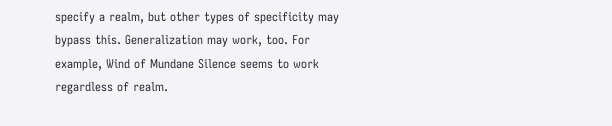specify a realm, but other types of specificity may bypass this. Generalization may work, too. For example, Wind of Mundane Silence seems to work regardless of realm.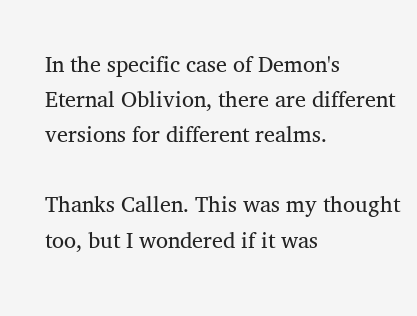In the specific case of Demon's Eternal Oblivion, there are different versions for different realms.

Thanks Callen. This was my thought too, but I wondered if it was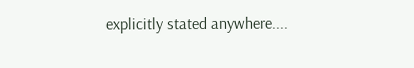explicitly stated anywhere....